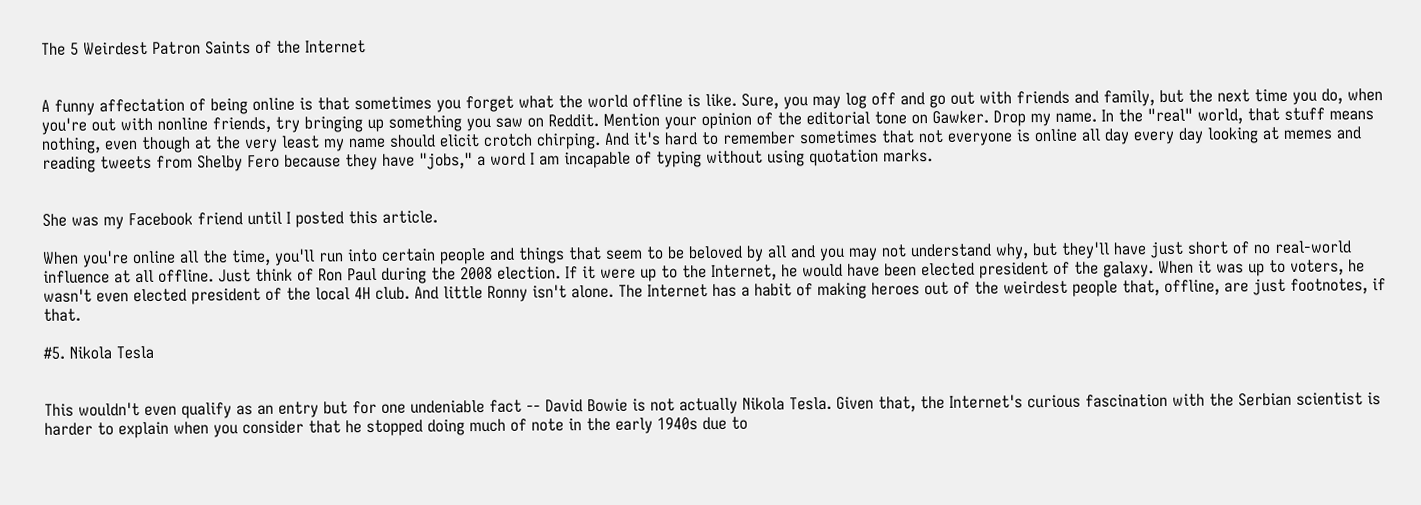The 5 Weirdest Patron Saints of the Internet


A funny affectation of being online is that sometimes you forget what the world offline is like. Sure, you may log off and go out with friends and family, but the next time you do, when you're out with nonline friends, try bringing up something you saw on Reddit. Mention your opinion of the editorial tone on Gawker. Drop my name. In the "real" world, that stuff means nothing, even though at the very least my name should elicit crotch chirping. And it's hard to remember sometimes that not everyone is online all day every day looking at memes and reading tweets from Shelby Fero because they have "jobs," a word I am incapable of typing without using quotation marks.


She was my Facebook friend until I posted this article.

When you're online all the time, you'll run into certain people and things that seem to be beloved by all and you may not understand why, but they'll have just short of no real-world influence at all offline. Just think of Ron Paul during the 2008 election. If it were up to the Internet, he would have been elected president of the galaxy. When it was up to voters, he wasn't even elected president of the local 4H club. And little Ronny isn't alone. The Internet has a habit of making heroes out of the weirdest people that, offline, are just footnotes, if that.

#5. Nikola Tesla


This wouldn't even qualify as an entry but for one undeniable fact -- David Bowie is not actually Nikola Tesla. Given that, the Internet's curious fascination with the Serbian scientist is harder to explain when you consider that he stopped doing much of note in the early 1940s due to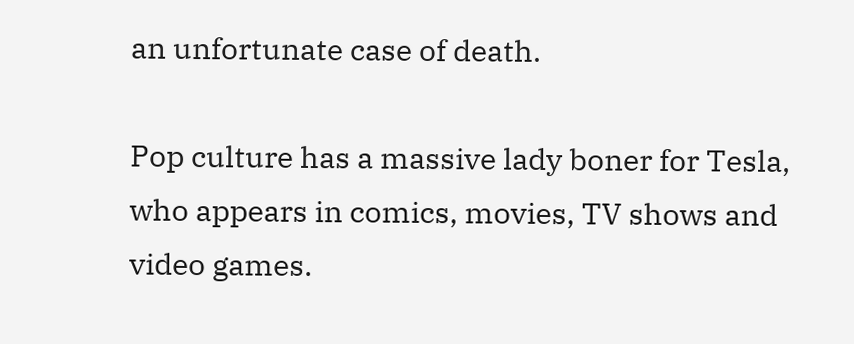an unfortunate case of death.

Pop culture has a massive lady boner for Tesla, who appears in comics, movies, TV shows and video games.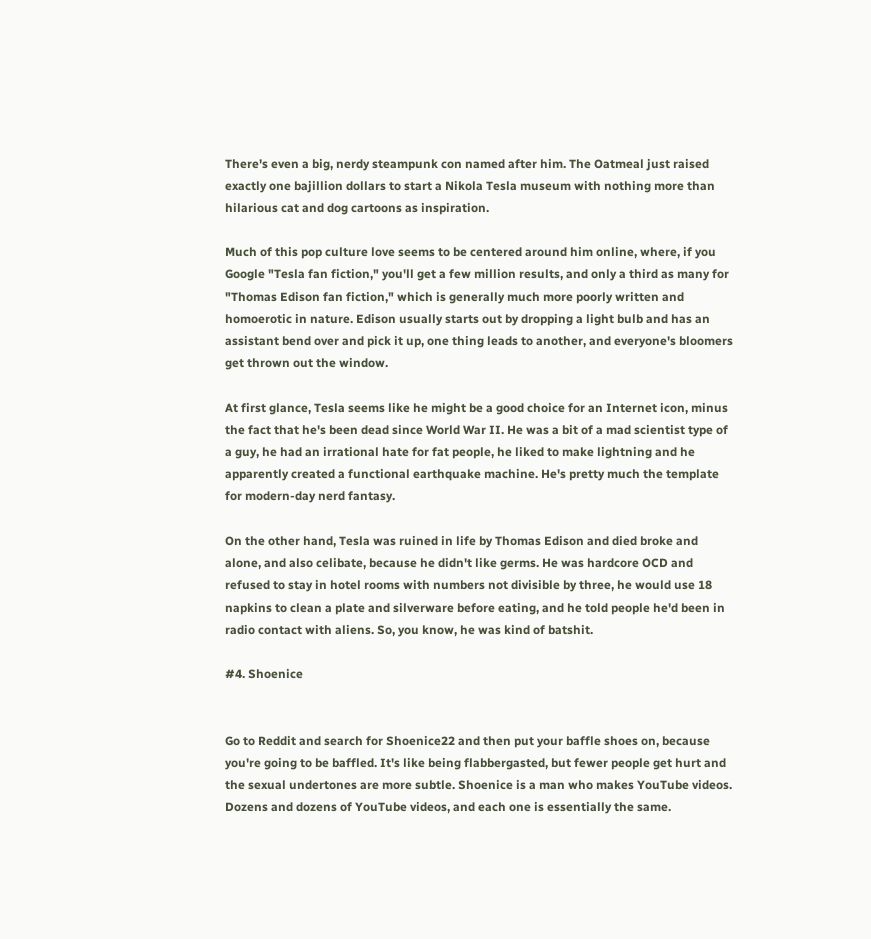There's even a big, nerdy steampunk con named after him. The Oatmeal just raised exactly one bajillion dollars to start a Nikola Tesla museum with nothing more than hilarious cat and dog cartoons as inspiration.

Much of this pop culture love seems to be centered around him online, where, if you Google "Tesla fan fiction," you'll get a few million results, and only a third as many for "Thomas Edison fan fiction," which is generally much more poorly written and homoerotic in nature. Edison usually starts out by dropping a light bulb and has an assistant bend over and pick it up, one thing leads to another, and everyone's bloomers get thrown out the window.

At first glance, Tesla seems like he might be a good choice for an Internet icon, minus the fact that he's been dead since World War II. He was a bit of a mad scientist type of a guy, he had an irrational hate for fat people, he liked to make lightning and he apparently created a functional earthquake machine. He's pretty much the template for modern-day nerd fantasy.

On the other hand, Tesla was ruined in life by Thomas Edison and died broke and alone, and also celibate, because he didn't like germs. He was hardcore OCD and refused to stay in hotel rooms with numbers not divisible by three, he would use 18 napkins to clean a plate and silverware before eating, and he told people he'd been in radio contact with aliens. So, you know, he was kind of batshit.

#4. Shoenice


Go to Reddit and search for Shoenice22 and then put your baffle shoes on, because you're going to be baffled. It's like being flabbergasted, but fewer people get hurt and the sexual undertones are more subtle. Shoenice is a man who makes YouTube videos. Dozens and dozens of YouTube videos, and each one is essentially the same.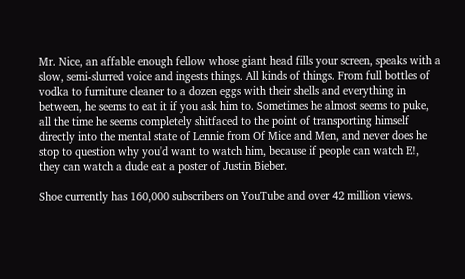Mr. Nice, an affable enough fellow whose giant head fills your screen, speaks with a slow, semi-slurred voice and ingests things. All kinds of things. From full bottles of vodka to furniture cleaner to a dozen eggs with their shells and everything in between, he seems to eat it if you ask him to. Sometimes he almost seems to puke, all the time he seems completely shitfaced to the point of transporting himself directly into the mental state of Lennie from Of Mice and Men, and never does he stop to question why you'd want to watch him, because if people can watch E!, they can watch a dude eat a poster of Justin Bieber.

Shoe currently has 160,000 subscribers on YouTube and over 42 million views.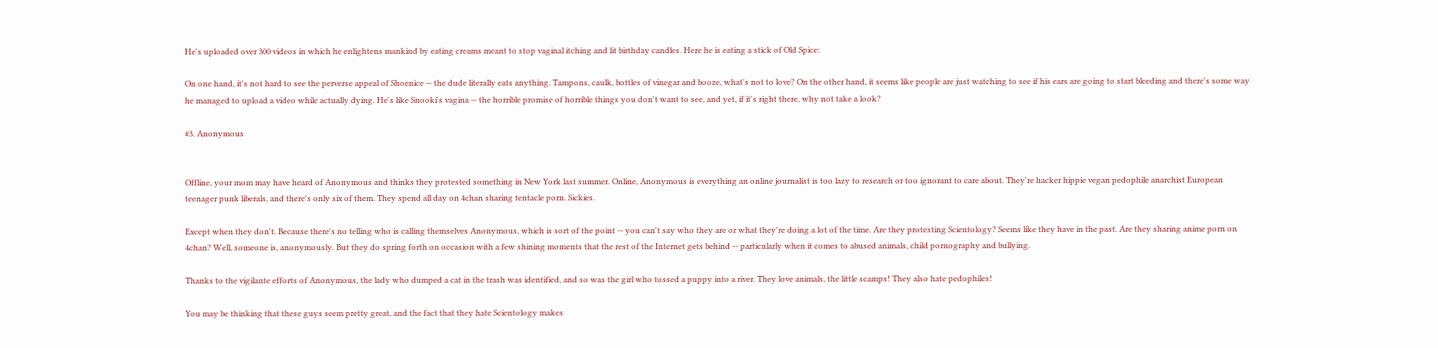He's uploaded over 300 videos in which he enlightens mankind by eating creams meant to stop vaginal itching and lit birthday candles. Here he is eating a stick of Old Spice:

On one hand, it's not hard to see the perverse appeal of Shoenice -- the dude literally eats anything. Tampons, caulk, bottles of vinegar and booze, what's not to love? On the other hand, it seems like people are just watching to see if his ears are going to start bleeding and there's some way he managed to upload a video while actually dying. He's like Snooki's vagina -- the horrible promise of horrible things you don't want to see, and yet, if it's right there, why not take a look?

#3. Anonymous


Offline, your mom may have heard of Anonymous and thinks they protested something in New York last summer. Online, Anonymous is everything an online journalist is too lazy to research or too ignorant to care about. They're hacker hippie vegan pedophile anarchist European teenager punk liberals, and there's only six of them. They spend all day on 4chan sharing tentacle porn. Sickies.

Except when they don't. Because there's no telling who is calling themselves Anonymous, which is sort of the point -- you can't say who they are or what they're doing a lot of the time. Are they protesting Scientology? Seems like they have in the past. Are they sharing anime porn on 4chan? Well, someone is, anonymously. But they do spring forth on occasion with a few shining moments that the rest of the Internet gets behind -- particularly when it comes to abused animals, child pornography and bullying.

Thanks to the vigilante efforts of Anonymous, the lady who dumped a cat in the trash was identified, and so was the girl who tossed a puppy into a river. They love animals, the little scamps! They also hate pedophiles!

You may be thinking that these guys seem pretty great, and the fact that they hate Scientology makes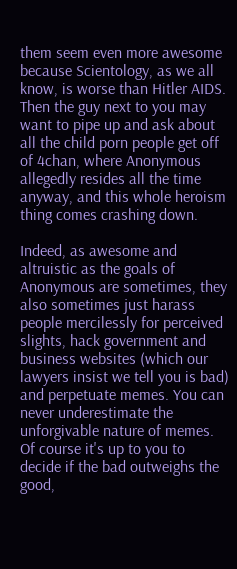them seem even more awesome because Scientology, as we all know, is worse than Hitler AIDS. Then the guy next to you may want to pipe up and ask about all the child porn people get off of 4chan, where Anonymous allegedly resides all the time anyway, and this whole heroism thing comes crashing down.

Indeed, as awesome and altruistic as the goals of Anonymous are sometimes, they also sometimes just harass people mercilessly for perceived slights, hack government and business websites (which our lawyers insist we tell you is bad) and perpetuate memes. You can never underestimate the unforgivable nature of memes. Of course it's up to you to decide if the bad outweighs the good,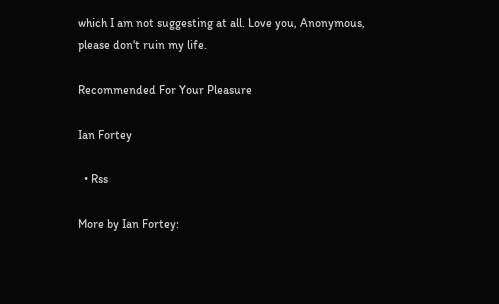which I am not suggesting at all. Love you, Anonymous, please don't ruin my life.

Recommended For Your Pleasure

Ian Fortey

  • Rss

More by Ian Fortey: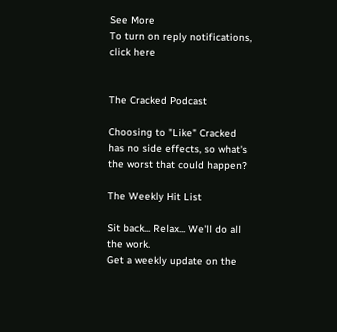See More
To turn on reply notifications, click here


The Cracked Podcast

Choosing to "Like" Cracked has no side effects, so what's the worst that could happen?

The Weekly Hit List

Sit back... Relax... We'll do all the work.
Get a weekly update on the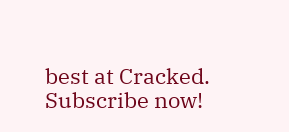best at Cracked. Subscribe now!